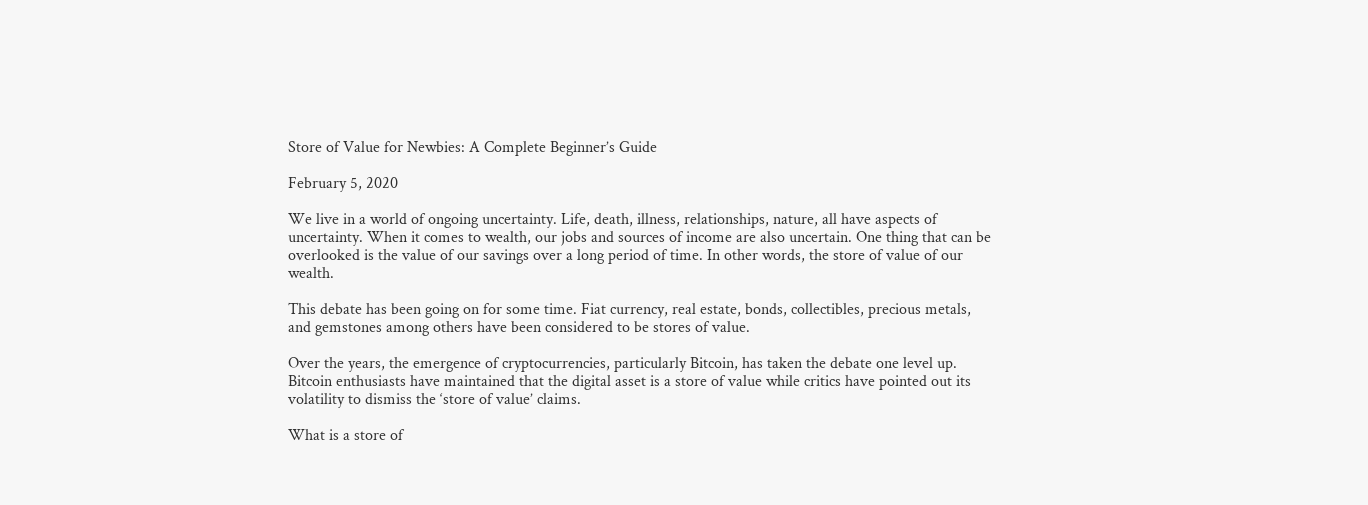Store of Value for Newbies: A Complete Beginner’s Guide

February 5, 2020

We live in a world of ongoing uncertainty. Life, death, illness, relationships, nature, all have aspects of uncertainty. When it comes to wealth, our jobs and sources of income are also uncertain. One thing that can be overlooked is the value of our savings over a long period of time. In other words, the store of value of our wealth.

This debate has been going on for some time. Fiat currency, real estate, bonds, collectibles, precious metals, and gemstones among others have been considered to be stores of value.

Over the years, the emergence of cryptocurrencies, particularly Bitcoin, has taken the debate one level up. Bitcoin enthusiasts have maintained that the digital asset is a store of value while critics have pointed out its volatility to dismiss the ‘store of value’ claims.

What is a store of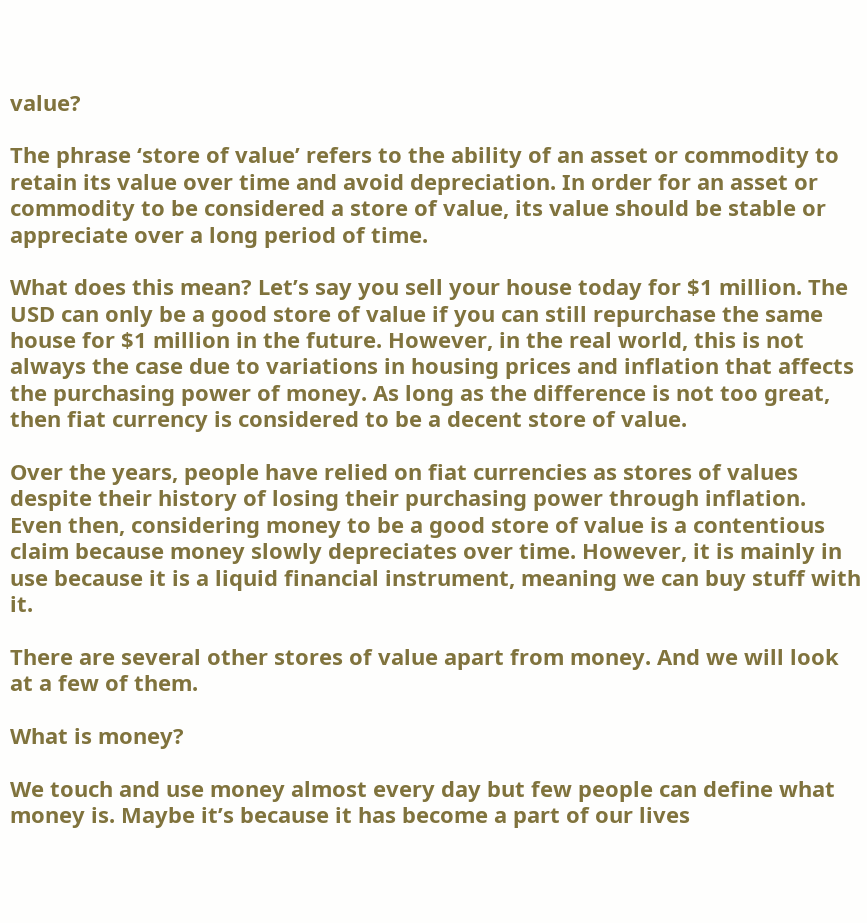value?

The phrase ‘store of value’ refers to the ability of an asset or commodity to retain its value over time and avoid depreciation. In order for an asset or commodity to be considered a store of value, its value should be stable or appreciate over a long period of time.

What does this mean? Let’s say you sell your house today for $1 million. The USD can only be a good store of value if you can still repurchase the same house for $1 million in the future. However, in the real world, this is not always the case due to variations in housing prices and inflation that affects the purchasing power of money. As long as the difference is not too great, then fiat currency is considered to be a decent store of value.

Over the years, people have relied on fiat currencies as stores of values despite their history of losing their purchasing power through inflation. Even then, considering money to be a good store of value is a contentious claim because money slowly depreciates over time. However, it is mainly in use because it is a liquid financial instrument, meaning we can buy stuff with it.

There are several other stores of value apart from money. And we will look at a few of them.

What is money?

We touch and use money almost every day but few people can define what money is. Maybe it’s because it has become a part of our lives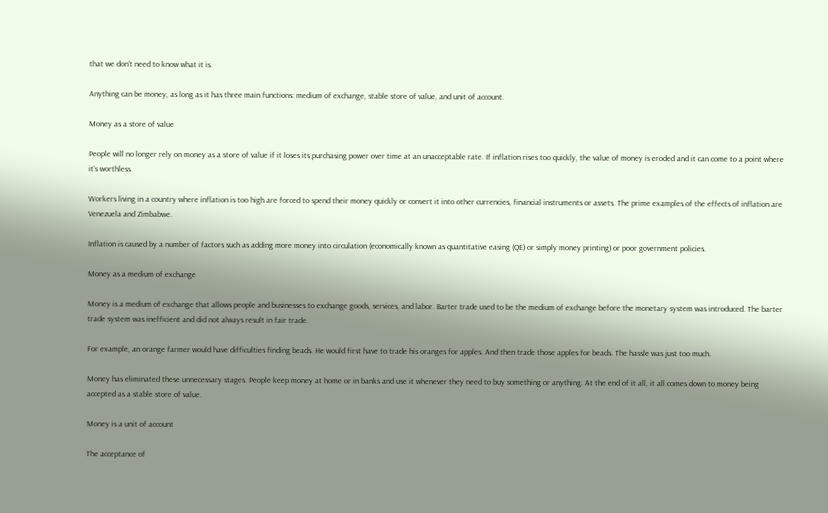that we don’t need to know what it is.

Anything can be money, as long as it has three main functions: medium of exchange, stable store of value, and unit of account.

Money as a store of value

People will no longer rely on money as a store of value if it loses its purchasing power over time at an unacceptable rate. If inflation rises too quickly, the value of money is eroded and it can come to a point where it‘s worthless.

Workers living in a country where inflation is too high are forced to spend their money quickly or convert it into other currencies, financial instruments or assets. The prime examples of the effects of inflation are Venezuela and Zimbabwe.

Inflation is caused by a number of factors such as adding more money into circulation (economically known as quantitative easing (QE) or simply money printing) or poor government policies.

Money as a medium of exchange

Money is a medium of exchange that allows people and businesses to exchange goods, services, and labor. Barter trade used to be the medium of exchange before the monetary system was introduced. The barter trade system was inefficient and did not always result in fair trade.

For example, an orange farmer would have difficulties finding beads. He would first have to trade his oranges for apples. And then trade those apples for beads. The hassle was just too much.

Money has eliminated these unnecessary stages. People keep money at home or in banks and use it whenever they need to buy something or anything. At the end of it all, it all comes down to money being accepted as a stable store of value.

Money is a unit of account

The acceptance of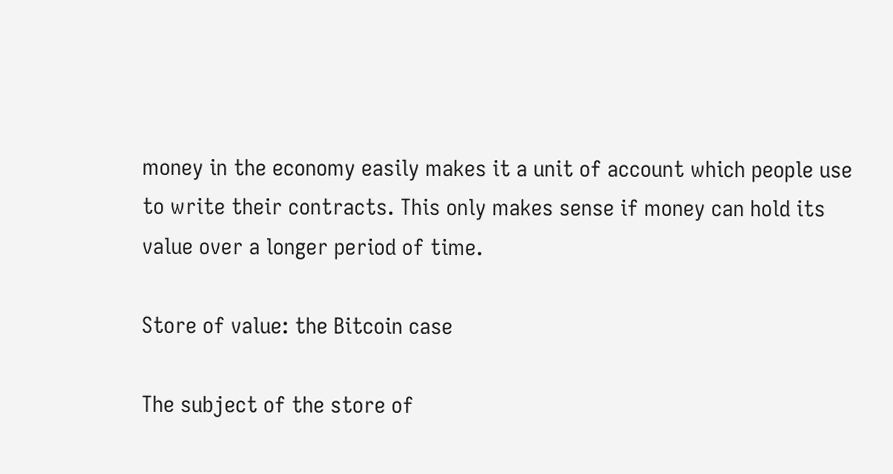money in the economy easily makes it a unit of account which people use to write their contracts. This only makes sense if money can hold its value over a longer period of time.

Store of value: the Bitcoin case

The subject of the store of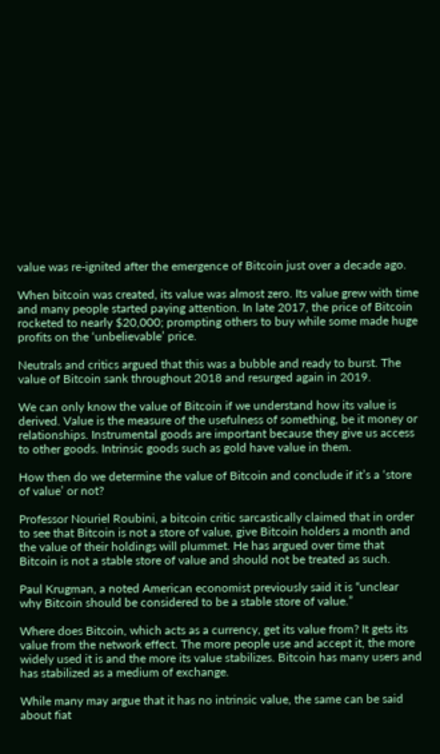value was re-ignited after the emergence of Bitcoin just over a decade ago.

When bitcoin was created, its value was almost zero. Its value grew with time and many people started paying attention. In late 2017, the price of Bitcoin rocketed to nearly $20,000; prompting others to buy while some made huge profits on the ‘unbelievable’ price.

Neutrals and critics argued that this was a bubble and ready to burst. The value of Bitcoin sank throughout 2018 and resurged again in 2019.

We can only know the value of Bitcoin if we understand how its value is derived. Value is the measure of the usefulness of something, be it money or relationships. Instrumental goods are important because they give us access to other goods. Intrinsic goods such as gold have value in them.

How then do we determine the value of Bitcoin and conclude if it’s a ‘store of value’ or not?

Professor Nouriel Roubini, a bitcoin critic sarcastically claimed that in order to see that Bitcoin is not a store of value, give Bitcoin holders a month and the value of their holdings will plummet. He has argued over time that Bitcoin is not a stable store of value and should not be treated as such.

Paul Krugman, a noted American economist previously said it is “unclear why Bitcoin should be considered to be a stable store of value.”

Where does Bitcoin, which acts as a currency, get its value from? It gets its value from the network effect. The more people use and accept it, the more widely used it is and the more its value stabilizes. Bitcoin has many users and has stabilized as a medium of exchange.

While many may argue that it has no intrinsic value, the same can be said about fiat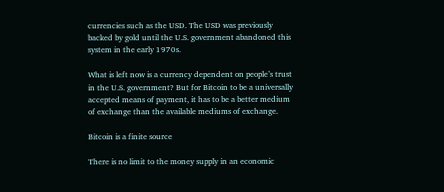currencies such as the USD. The USD was previously backed by gold until the U.S. government abandoned this system in the early 1970s.

What is left now is a currency dependent on people’s trust in the U.S. government? But for Bitcoin to be a universally accepted means of payment, it has to be a better medium of exchange than the available mediums of exchange.

Bitcoin is a finite source

There is no limit to the money supply in an economic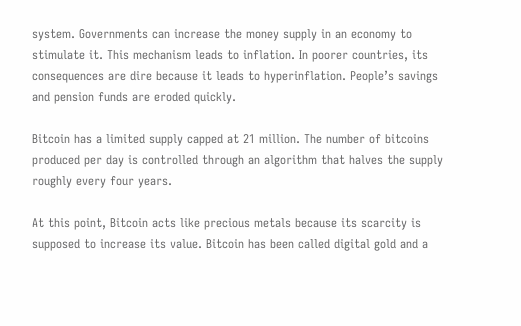system. Governments can increase the money supply in an economy to stimulate it. This mechanism leads to inflation. In poorer countries, its consequences are dire because it leads to hyperinflation. People’s savings and pension funds are eroded quickly.

Bitcoin has a limited supply capped at 21 million. The number of bitcoins produced per day is controlled through an algorithm that halves the supply roughly every four years.

At this point, Bitcoin acts like precious metals because its scarcity is supposed to increase its value. Bitcoin has been called digital gold and a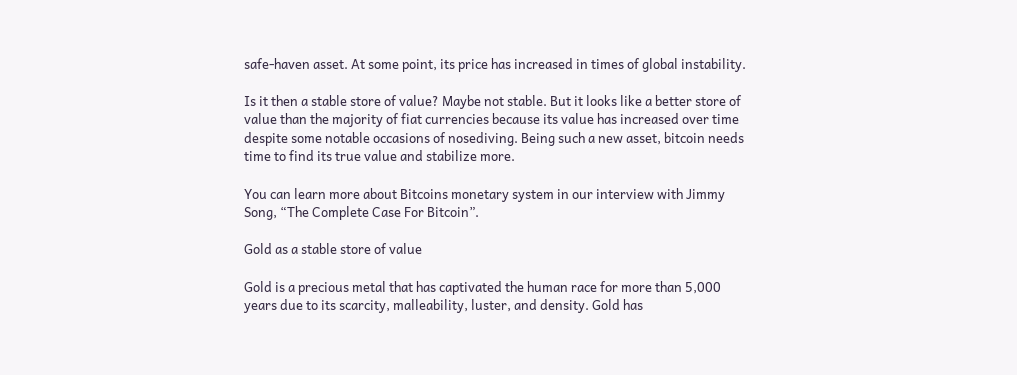safe-haven asset. At some point, its price has increased in times of global instability.

Is it then a stable store of value? Maybe not stable. But it looks like a better store of value than the majority of fiat currencies because its value has increased over time despite some notable occasions of nosediving. Being such a new asset, bitcoin needs time to find its true value and stabilize more.

You can learn more about Bitcoins monetary system in our interview with Jimmy Song, “The Complete Case For Bitcoin”.

Gold as a stable store of value

Gold is a precious metal that has captivated the human race for more than 5,000 years due to its scarcity, malleability, luster, and density. Gold has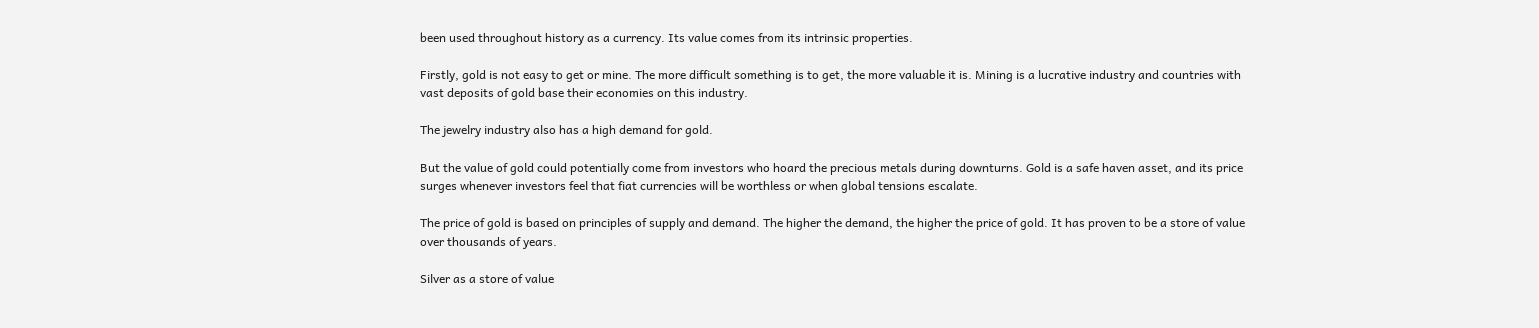been used throughout history as a currency. Its value comes from its intrinsic properties.

Firstly, gold is not easy to get or mine. The more difficult something is to get, the more valuable it is. Mining is a lucrative industry and countries with vast deposits of gold base their economies on this industry.

The jewelry industry also has a high demand for gold.

But the value of gold could potentially come from investors who hoard the precious metals during downturns. Gold is a safe haven asset, and its price surges whenever investors feel that fiat currencies will be worthless or when global tensions escalate.

The price of gold is based on principles of supply and demand. The higher the demand, the higher the price of gold. It has proven to be a store of value over thousands of years.

Silver as a store of value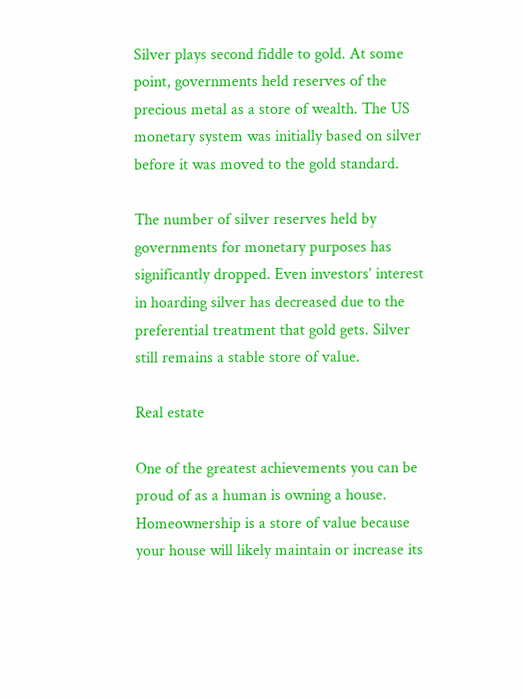Silver plays second fiddle to gold. At some point, governments held reserves of the precious metal as a store of wealth. The US monetary system was initially based on silver before it was moved to the gold standard.

The number of silver reserves held by governments for monetary purposes has significantly dropped. Even investors’ interest in hoarding silver has decreased due to the preferential treatment that gold gets. Silver still remains a stable store of value.

Real estate

One of the greatest achievements you can be proud of as a human is owning a house. Homeownership is a store of value because your house will likely maintain or increase its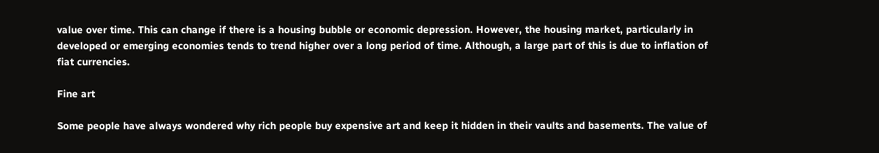value over time. This can change if there is a housing bubble or economic depression. However, the housing market, particularly in developed or emerging economies tends to trend higher over a long period of time. Although, a large part of this is due to inflation of fiat currencies.

Fine art

Some people have always wondered why rich people buy expensive art and keep it hidden in their vaults and basements. The value of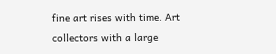fine art rises with time. Art collectors with a large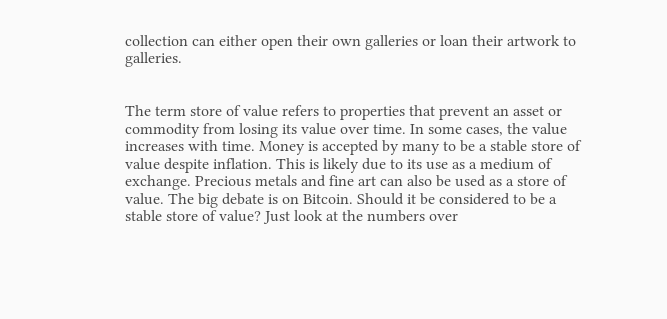collection can either open their own galleries or loan their artwork to galleries.


The term store of value refers to properties that prevent an asset or commodity from losing its value over time. In some cases, the value increases with time. Money is accepted by many to be a stable store of value despite inflation. This is likely due to its use as a medium of exchange. Precious metals and fine art can also be used as a store of value. The big debate is on Bitcoin. Should it be considered to be a stable store of value? Just look at the numbers over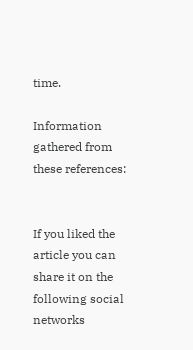time.

Information gathered from these references:


If you liked the article you can share it on the following social networks